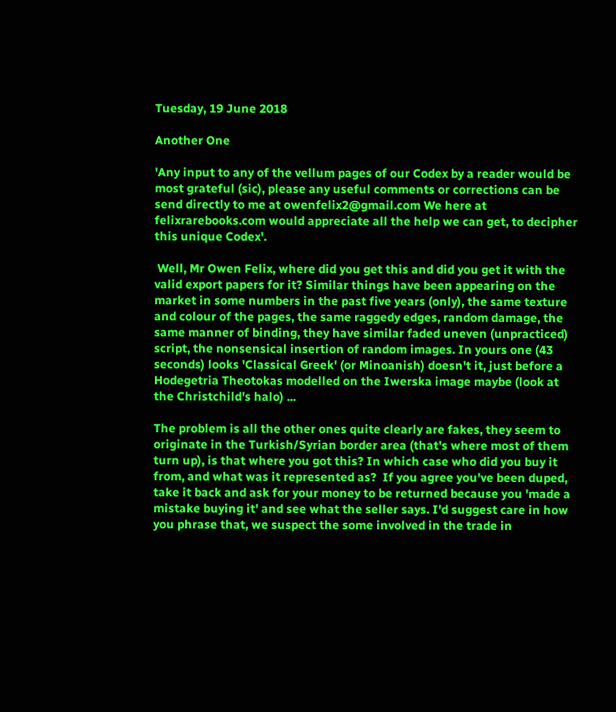Tuesday, 19 June 2018

Another One

'Any input to any of the vellum pages of our Codex by a reader would be most grateful (sic), please any useful comments or corrections can be send directly to me at owenfelix2@gmail.com We here at felixrarebooks.com would appreciate all the help we can get, to decipher this unique Codex'.

 Well, Mr Owen Felix, where did you get this and did you get it with the valid export papers for it? Similar things have been appearing on the market in some numbers in the past five years (only), the same texture and colour of the pages, the same raggedy edges, random damage, the same manner of binding, they have similar faded uneven (unpracticed) script, the nonsensical insertion of random images. In yours one (43 seconds) looks 'Classical Greek' (or Minoanish) doesn't it, just before a Hodegetria Theotokas modelled on the Iwerska image maybe (look at the Christchild's halo) ...

The problem is all the other ones quite clearly are fakes, they seem to originate in the Turkish/Syrian border area (that's where most of them turn up), is that where you got this? In which case who did you buy it from, and what was it represented as?  If you agree you've been duped, take it back and ask for your money to be returned because you 'made a mistake buying it' and see what the seller says. I'd suggest care in how you phrase that, we suspect the some involved in the trade in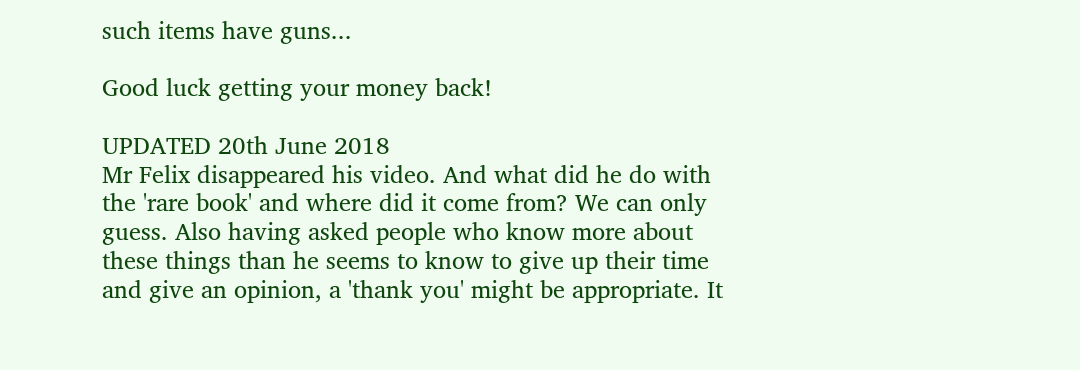such items have guns...

Good luck getting your money back!

UPDATED 20th June 2018
Mr Felix disappeared his video. And what did he do with the 'rare book' and where did it come from? We can only guess. Also having asked people who know more about these things than he seems to know to give up their time and give an opinion, a 'thank you' might be appropriate. It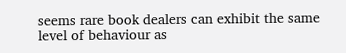seems rare book dealers can exhibit the same level of behaviour as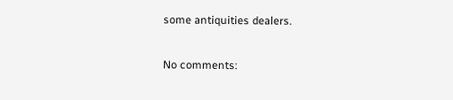some antiquities dealers.

No comments: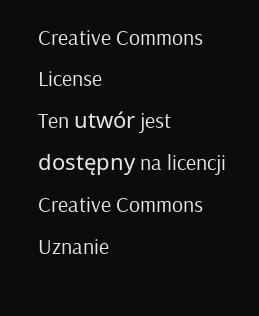Creative Commons License
Ten utwór jest dostępny na licencji Creative Commons Uznanie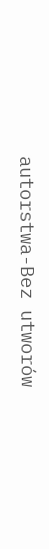autorstwa-Bez utworów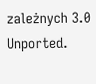zależnych 3.0 Unported.